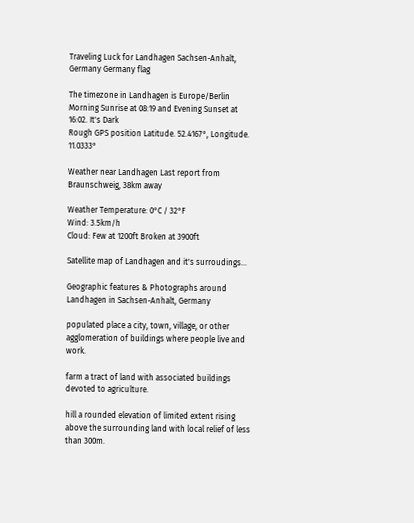Traveling Luck for Landhagen Sachsen-Anhalt, Germany Germany flag

The timezone in Landhagen is Europe/Berlin
Morning Sunrise at 08:19 and Evening Sunset at 16:02. It's Dark
Rough GPS position Latitude. 52.4167°, Longitude. 11.0333°

Weather near Landhagen Last report from Braunschweig, 38km away

Weather Temperature: 0°C / 32°F
Wind: 3.5km/h
Cloud: Few at 1200ft Broken at 3900ft

Satellite map of Landhagen and it's surroudings...

Geographic features & Photographs around Landhagen in Sachsen-Anhalt, Germany

populated place a city, town, village, or other agglomeration of buildings where people live and work.

farm a tract of land with associated buildings devoted to agriculture.

hill a rounded elevation of limited extent rising above the surrounding land with local relief of less than 300m.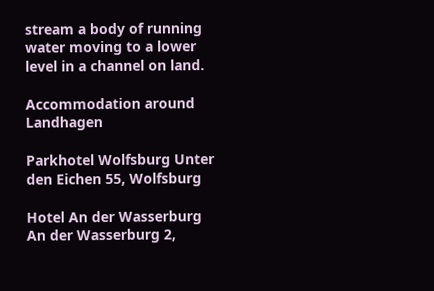stream a body of running water moving to a lower level in a channel on land.

Accommodation around Landhagen

Parkhotel Wolfsburg Unter den Eichen 55, Wolfsburg

Hotel An der Wasserburg An der Wasserburg 2,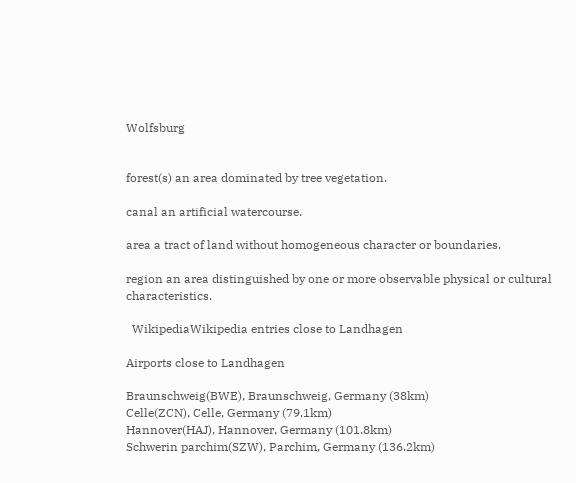Wolfsburg


forest(s) an area dominated by tree vegetation.

canal an artificial watercourse.

area a tract of land without homogeneous character or boundaries.

region an area distinguished by one or more observable physical or cultural characteristics.

  WikipediaWikipedia entries close to Landhagen

Airports close to Landhagen

Braunschweig(BWE), Braunschweig, Germany (38km)
Celle(ZCN), Celle, Germany (79.1km)
Hannover(HAJ), Hannover, Germany (101.8km)
Schwerin parchim(SZW), Parchim, Germany (136.2km)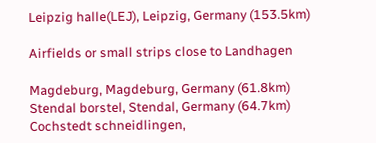Leipzig halle(LEJ), Leipzig, Germany (153.5km)

Airfields or small strips close to Landhagen

Magdeburg, Magdeburg, Germany (61.8km)
Stendal borstel, Stendal, Germany (64.7km)
Cochstedt schneidlingen,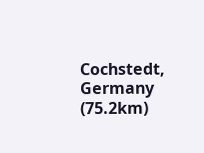Cochstedt, Germany (75.2km)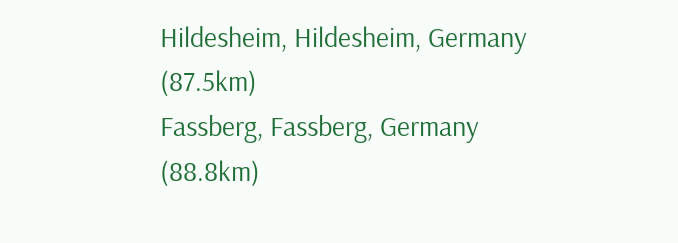Hildesheim, Hildesheim, Germany (87.5km)
Fassberg, Fassberg, Germany (88.8km)